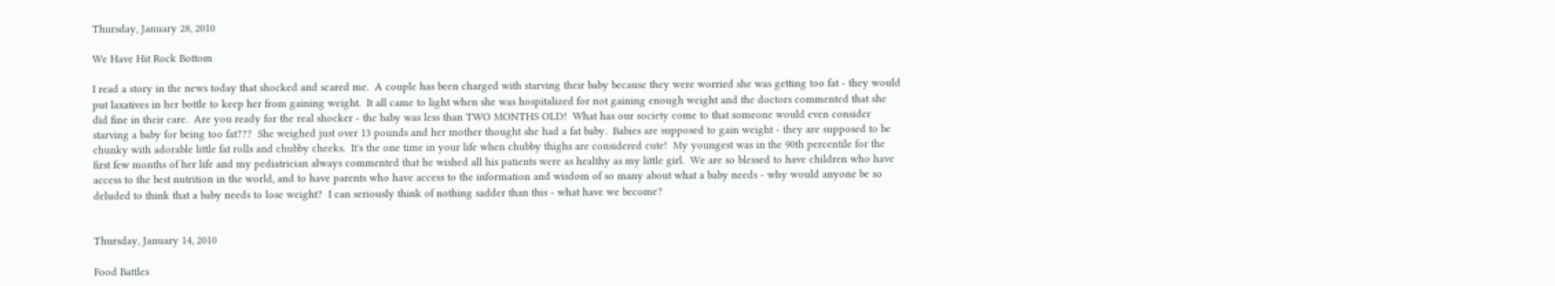Thursday, January 28, 2010

We Have Hit Rock Bottom

I read a story in the news today that shocked and scared me.  A couple has been charged with starving their baby because they were worried she was getting too fat - they would put laxatives in her bottle to keep her from gaining weight.  It all came to light when she was hospitalized for not gaining enough weight and the doctors commented that she did fine in their care.  Are you ready for the real shocker - the baby was less than TWO MONTHS OLD!  What has our society come to that someone would even consider starving a baby for being too fat???  She weighed just over 13 pounds and her mother thought she had a fat baby.  Babies are supposed to gain weight - they are supposed to be chunky with adorable little fat rolls and chubby cheeks.  It's the one time in your life when chubby thighs are considered cute!  My youngest was in the 90th percentile for the first few months of her life and my pediatrician always commented that he wished all his patients were as healthy as my little girl.  We are so blessed to have children who have access to the best nutrition in the world, and to have parents who have access to the information and wisdom of so many about what a baby needs - why would anyone be so deluded to think that a baby needs to lose weight?  I can seriously think of nothing sadder than this - what have we become?


Thursday, January 14, 2010

Food Battles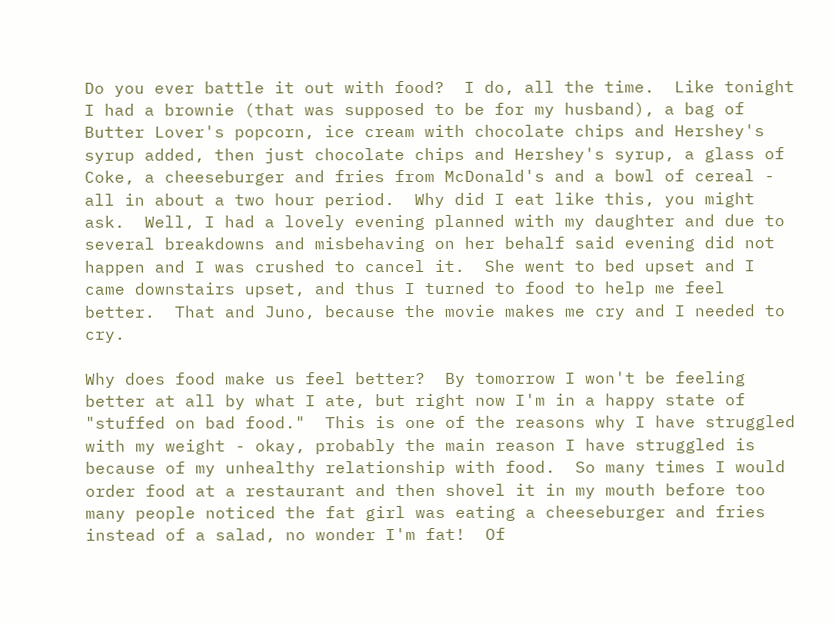Do you ever battle it out with food?  I do, all the time.  Like tonight I had a brownie (that was supposed to be for my husband), a bag of Butter Lover's popcorn, ice cream with chocolate chips and Hershey's syrup added, then just chocolate chips and Hershey's syrup, a glass of Coke, a cheeseburger and fries from McDonald's and a bowl of cereal - all in about a two hour period.  Why did I eat like this, you might ask.  Well, I had a lovely evening planned with my daughter and due to several breakdowns and misbehaving on her behalf said evening did not happen and I was crushed to cancel it.  She went to bed upset and I came downstairs upset, and thus I turned to food to help me feel better.  That and Juno, because the movie makes me cry and I needed to cry.

Why does food make us feel better?  By tomorrow I won't be feeling better at all by what I ate, but right now I'm in a happy state of "stuffed on bad food."  This is one of the reasons why I have struggled with my weight - okay, probably the main reason I have struggled is because of my unhealthy relationship with food.  So many times I would order food at a restaurant and then shovel it in my mouth before too many people noticed the fat girl was eating a cheeseburger and fries instead of a salad, no wonder I'm fat!  Of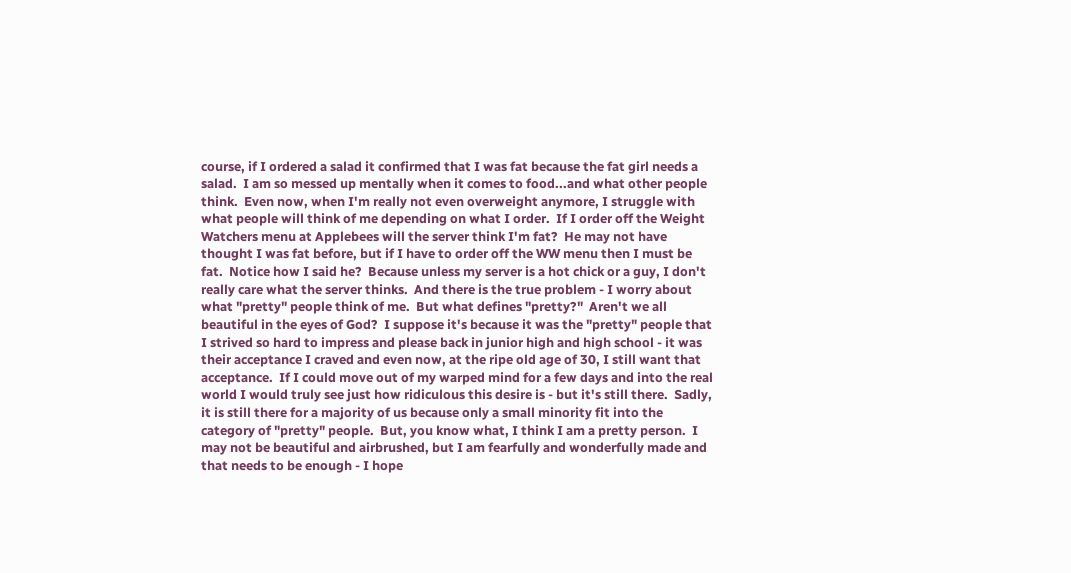course, if I ordered a salad it confirmed that I was fat because the fat girl needs a salad.  I am so messed up mentally when it comes to food...and what other people think.  Even now, when I'm really not even overweight anymore, I struggle with what people will think of me depending on what I order.  If I order off the Weight Watchers menu at Applebees will the server think I'm fat?  He may not have thought I was fat before, but if I have to order off the WW menu then I must be fat.  Notice how I said he?  Because unless my server is a hot chick or a guy, I don't really care what the server thinks.  And there is the true problem - I worry about what "pretty" people think of me.  But what defines "pretty?"  Aren't we all beautiful in the eyes of God?  I suppose it's because it was the "pretty" people that I strived so hard to impress and please back in junior high and high school - it was their acceptance I craved and even now, at the ripe old age of 30, I still want that acceptance.  If I could move out of my warped mind for a few days and into the real world I would truly see just how ridiculous this desire is - but it's still there.  Sadly, it is still there for a majority of us because only a small minority fit into the category of "pretty" people.  But, you know what, I think I am a pretty person.  I may not be beautiful and airbrushed, but I am fearfully and wonderfully made and that needs to be enough - I hope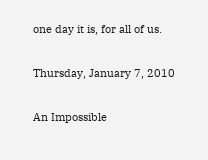one day it is, for all of us.

Thursday, January 7, 2010

An Impossible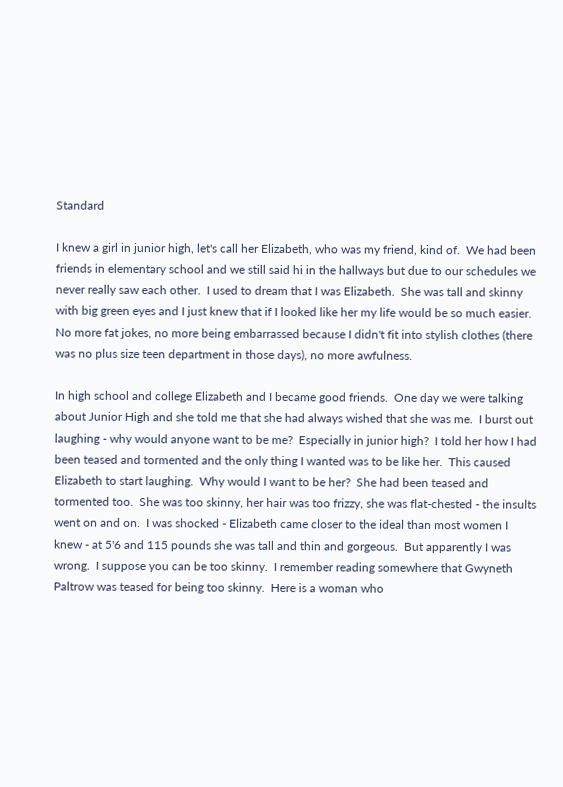Standard

I knew a girl in junior high, let's call her Elizabeth, who was my friend, kind of.  We had been friends in elementary school and we still said hi in the hallways but due to our schedules we never really saw each other.  I used to dream that I was Elizabeth.  She was tall and skinny with big green eyes and I just knew that if I looked like her my life would be so much easier.  No more fat jokes, no more being embarrassed because I didn't fit into stylish clothes (there was no plus size teen department in those days), no more awfulness.

In high school and college Elizabeth and I became good friends.  One day we were talking about Junior High and she told me that she had always wished that she was me.  I burst out laughing - why would anyone want to be me?  Especially in junior high?  I told her how I had been teased and tormented and the only thing I wanted was to be like her.  This caused Elizabeth to start laughing.  Why would I want to be her?  She had been teased and tormented too.  She was too skinny, her hair was too frizzy, she was flat-chested - the insults went on and on.  I was shocked - Elizabeth came closer to the ideal than most women I knew - at 5'6 and 115 pounds she was tall and thin and gorgeous.  But apparently I was wrong.  I suppose you can be too skinny.  I remember reading somewhere that Gwyneth Paltrow was teased for being too skinny.  Here is a woman who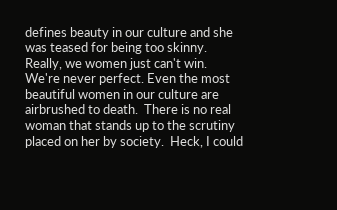defines beauty in our culture and she was teased for being too skinny.  Really, we women just can't win.  We're never perfect. Even the most beautiful women in our culture are airbrushed to death.  There is no real woman that stands up to the scrutiny placed on her by society.  Heck, I could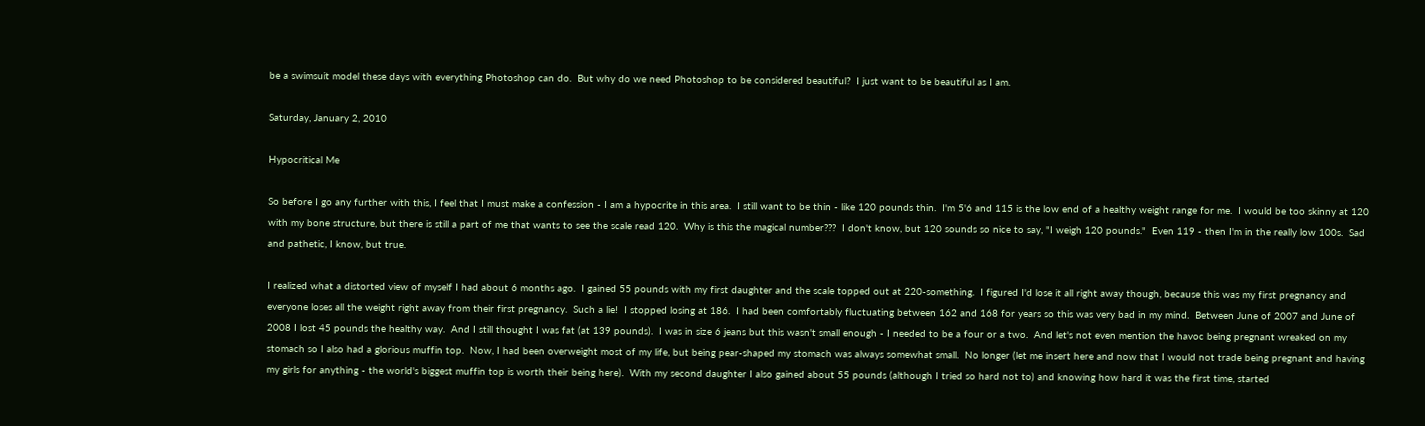be a swimsuit model these days with everything Photoshop can do.  But why do we need Photoshop to be considered beautiful?  I just want to be beautiful as I am.

Saturday, January 2, 2010

Hypocritical Me

So before I go any further with this, I feel that I must make a confession - I am a hypocrite in this area.  I still want to be thin - like 120 pounds thin.  I'm 5'6 and 115 is the low end of a healthy weight range for me.  I would be too skinny at 120 with my bone structure, but there is still a part of me that wants to see the scale read 120.  Why is this the magical number???  I don't know, but 120 sounds so nice to say, "I weigh 120 pounds."  Even 119 - then I'm in the really low 100s.  Sad and pathetic, I know, but true.

I realized what a distorted view of myself I had about 6 months ago.  I gained 55 pounds with my first daughter and the scale topped out at 220-something.  I figured I'd lose it all right away though, because this was my first pregnancy and everyone loses all the weight right away from their first pregnancy.  Such a lie!  I stopped losing at 186.  I had been comfortably fluctuating between 162 and 168 for years so this was very bad in my mind.  Between June of 2007 and June of 2008 I lost 45 pounds the healthy way.  And I still thought I was fat (at 139 pounds).  I was in size 6 jeans but this wasn't small enough - I needed to be a four or a two.  And let's not even mention the havoc being pregnant wreaked on my stomach so I also had a glorious muffin top.  Now, I had been overweight most of my life, but being pear-shaped my stomach was always somewhat small.  No longer (let me insert here and now that I would not trade being pregnant and having my girls for anything - the world's biggest muffin top is worth their being here).  With my second daughter I also gained about 55 pounds (although I tried so hard not to) and knowing how hard it was the first time, started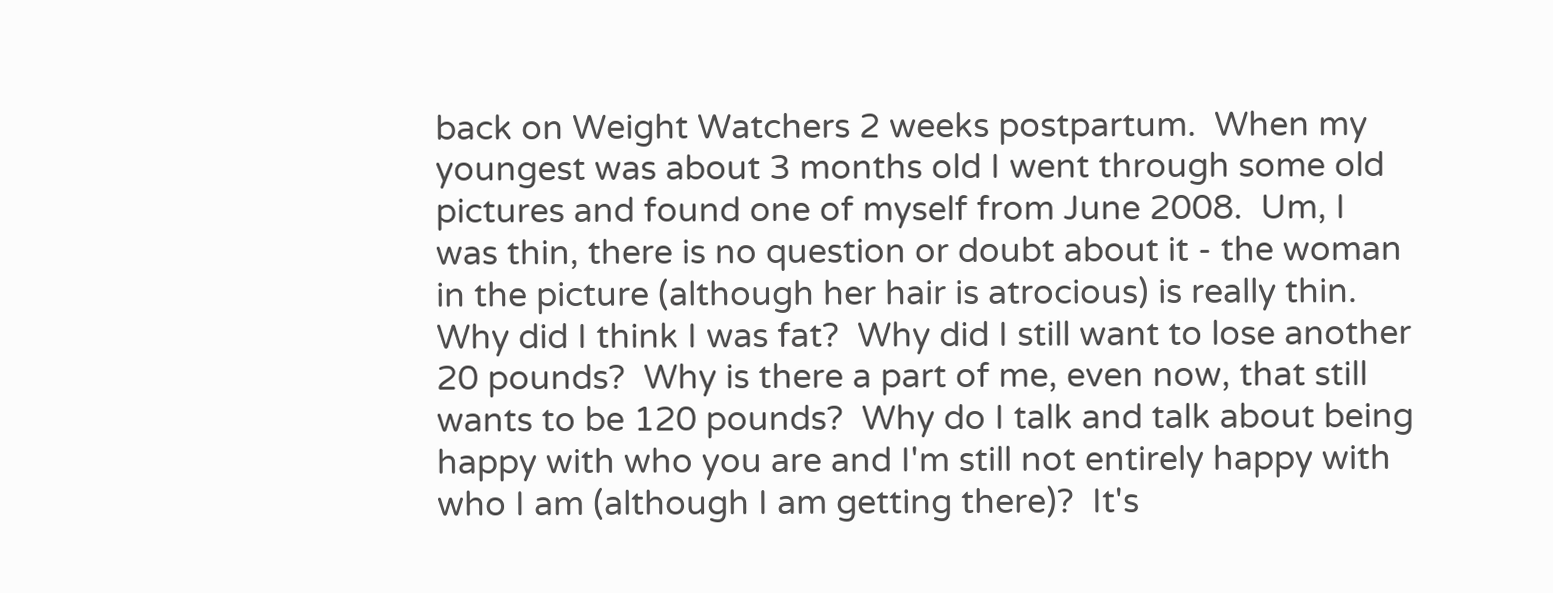back on Weight Watchers 2 weeks postpartum.  When my youngest was about 3 months old I went through some old pictures and found one of myself from June 2008.  Um, I was thin, there is no question or doubt about it - the woman in the picture (although her hair is atrocious) is really thin.  Why did I think I was fat?  Why did I still want to lose another 20 pounds?  Why is there a part of me, even now, that still wants to be 120 pounds?  Why do I talk and talk about being happy with who you are and I'm still not entirely happy with who I am (although I am getting there)?  It's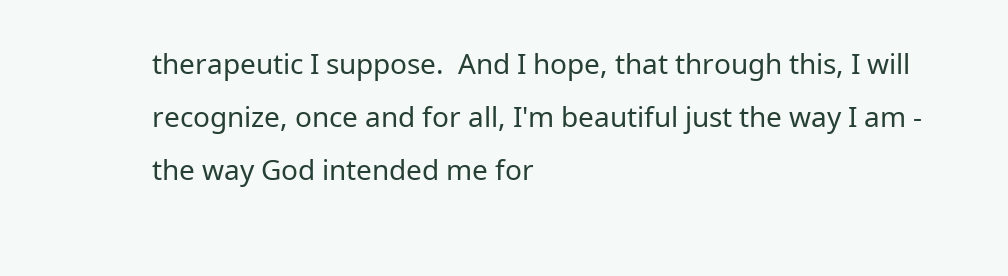therapeutic I suppose.  And I hope, that through this, I will recognize, once and for all, I'm beautiful just the way I am - the way God intended me for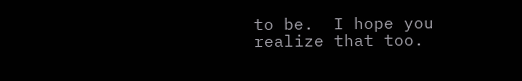to be.  I hope you realize that too.